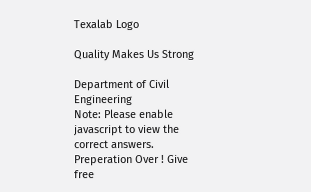Texalab Logo

Quality Makes Us Strong

Department of Civil Engineering
Note: Please enable javascript to view the correct answers.
Preperation Over ! Give free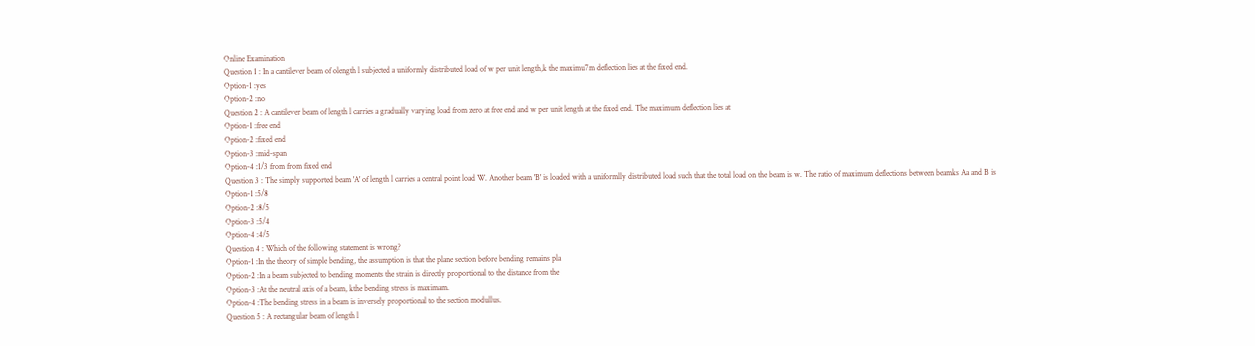Online Examination
Question 1 : In a cantilever beam of olength l subjected a uniformly distributed load of w per unit length,k the maximu7m deflection lies at the fixed end.
Option-1 :yes
Option-2 :no
Question 2 : A cantilever beam of length l carries a gradually varying load from zero at free end and w per unit length at the fixed end. The maximum deflection lies at
Option-1 :free end
Option-2 :fixed end
Option-3 :mid-span
Option-4 :1/3 from from fixed end
Question 3 : The simply supported beam 'A' of length l carries a central point load W. Another beam 'B' is loaded with a uniformlly distributed load such that the total load on the beam is w. The ratio of maximum deflections between beamks Aa and B is
Option-1 :5/8
Option-2 :8/5
Option-3 :5/4
Option-4 :4/5
Question 4 : Which of the following statement is wrong?
Option-1 :In the theory of simple bending, the assumption is that the plane section before bending remains pla
Option-2 :In a beam subjected to bending moments the strain is directly proportional to the distance from the
Option-3 :At the neutral axis of a beam, kthe bending stress is maximam.
Option-4 :The bending stress in a beam is inversely proportional to the section modullus.
Question 5 : A rectangular beam of length l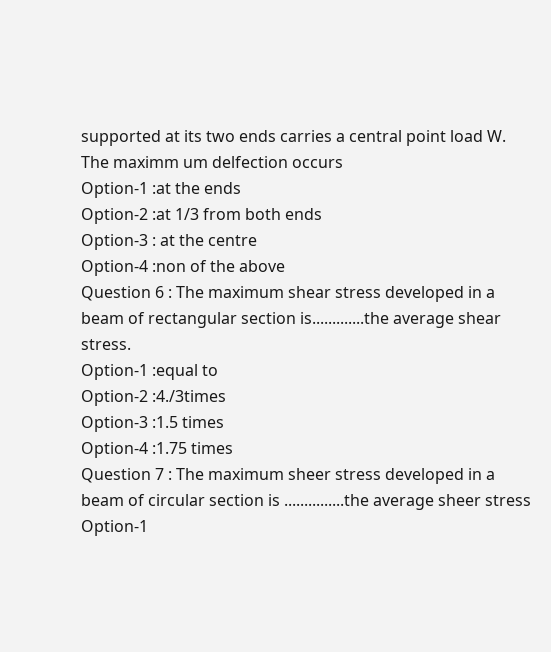supported at its two ends carries a central point load W. The maximm um delfection occurs
Option-1 :at the ends
Option-2 :at 1/3 from both ends
Option-3 : at the centre
Option-4 :non of the above
Question 6 : The maximum shear stress developed in a beam of rectangular section is.............the average shear stress.
Option-1 :equal to
Option-2 :4./3times
Option-3 :1.5 times
Option-4 :1.75 times
Question 7 : The maximum sheer stress developed in a beam of circular section is ...............the average sheer stress
Option-1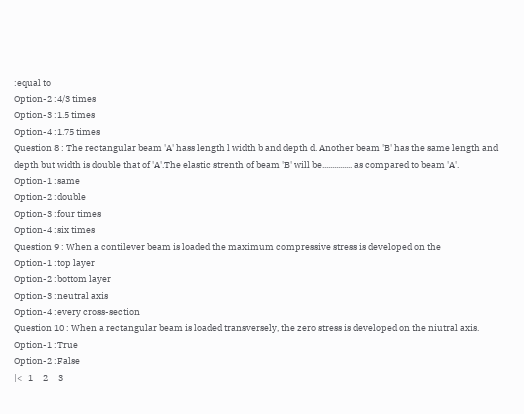:equal to
Option-2 :4/3 times
Option-3 :1.5 times
Option-4 :1.75 times
Question 8 : The rectangular beam 'A' hass length l width b and depth d. Another beam 'B' has the same length and depth but width is double that of 'A'.The elastic strenth of beam 'B' will be............... as compared to beam 'A'.
Option-1 :same
Option-2 :double
Option-3 :four times
Option-4 :six times
Question 9 : When a contilever beam is loaded the maximum compressive stress is developed on the
Option-1 :top layer
Option-2 :bottom layer
Option-3 :neutral axis
Option-4 :every cross-section
Question 10 : When a rectangular beam is loaded transversely, the zero stress is developed on the niutral axis.
Option-1 :True
Option-2 :False
|<   1     2     3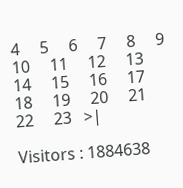4     5     6     7     8     9     10     11     12     13     14     15     16     17     18     19     20     21     22     23   >|

Visitors : 1884638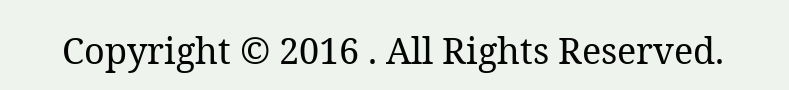Copyright © 2016 . All Rights Reserved.